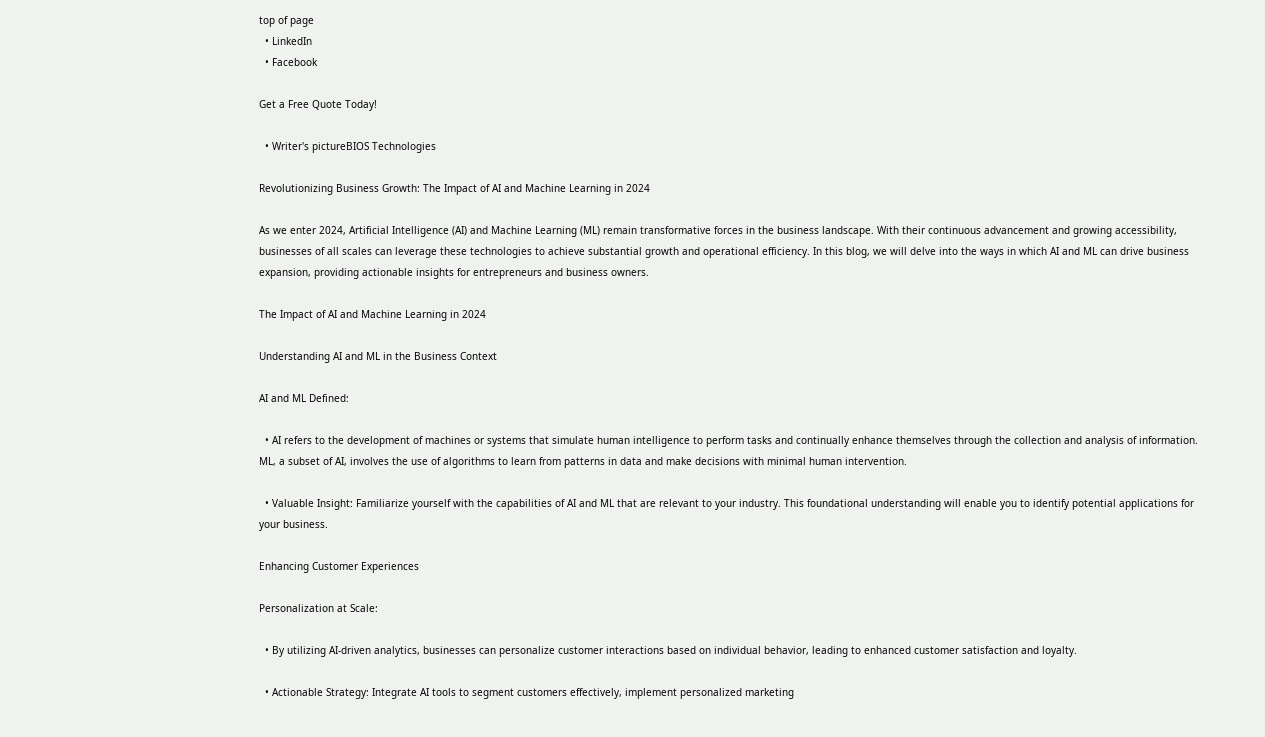top of page
  • LinkedIn
  • Facebook

Get a Free Quote Today!

  • Writer's pictureBIOS Technologies

Revolutionizing Business Growth: The Impact of AI and Machine Learning in 2024

As we enter 2024, Artificial Intelligence (AI) and Machine Learning (ML) remain transformative forces in the business landscape. With their continuous advancement and growing accessibility, businesses of all scales can leverage these technologies to achieve substantial growth and operational efficiency. In this blog, we will delve into the ways in which AI and ML can drive business expansion, providing actionable insights for entrepreneurs and business owners.

The Impact of AI and Machine Learning in 2024

Understanding AI and ML in the Business Context

AI and ML Defined:

  • AI refers to the development of machines or systems that simulate human intelligence to perform tasks and continually enhance themselves through the collection and analysis of information. ML, a subset of AI, involves the use of algorithms to learn from patterns in data and make decisions with minimal human intervention.

  • Valuable Insight: Familiarize yourself with the capabilities of AI and ML that are relevant to your industry. This foundational understanding will enable you to identify potential applications for your business.

Enhancing Customer Experiences

Personalization at Scale:

  • By utilizing AI-driven analytics, businesses can personalize customer interactions based on individual behavior, leading to enhanced customer satisfaction and loyalty.

  • Actionable Strategy: Integrate AI tools to segment customers effectively, implement personalized marketing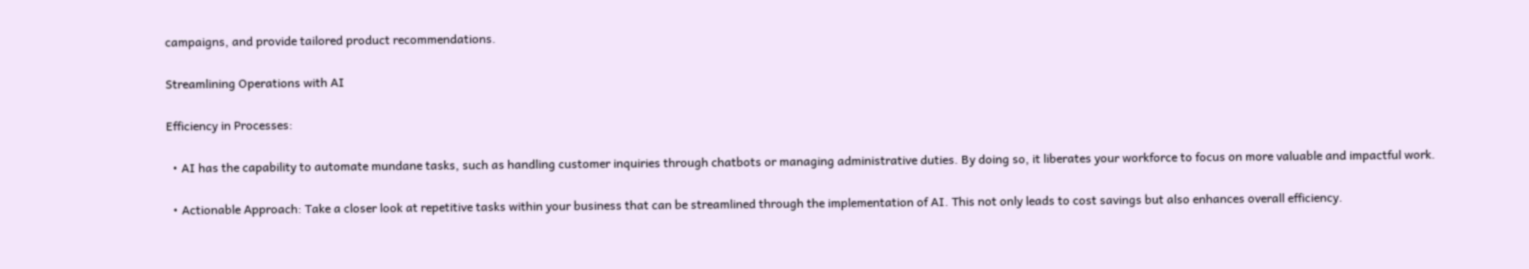campaigns, and provide tailored product recommendations.

Streamlining Operations with AI

Efficiency in Processes:

  • AI has the capability to automate mundane tasks, such as handling customer inquiries through chatbots or managing administrative duties. By doing so, it liberates your workforce to focus on more valuable and impactful work.

  • Actionable Approach: Take a closer look at repetitive tasks within your business that can be streamlined through the implementation of AI. This not only leads to cost savings but also enhances overall efficiency.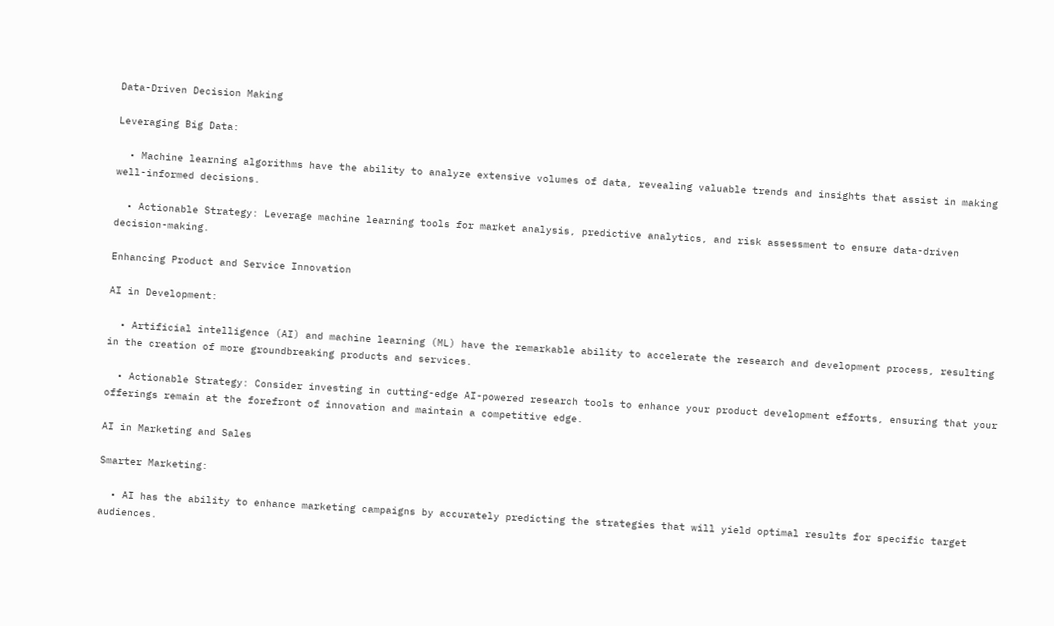Data-Driven Decision Making

Leveraging Big Data:

  • Machine learning algorithms have the ability to analyze extensive volumes of data, revealing valuable trends and insights that assist in making well-informed decisions.

  • Actionable Strategy: Leverage machine learning tools for market analysis, predictive analytics, and risk assessment to ensure data-driven decision-making.

Enhancing Product and Service Innovation

AI in Development:

  • Artificial intelligence (AI) and machine learning (ML) have the remarkable ability to accelerate the research and development process, resulting in the creation of more groundbreaking products and services.

  • Actionable Strategy: Consider investing in cutting-edge AI-powered research tools to enhance your product development efforts, ensuring that your offerings remain at the forefront of innovation and maintain a competitive edge.

AI in Marketing and Sales

Smarter Marketing:

  • AI has the ability to enhance marketing campaigns by accurately predicting the strategies that will yield optimal results for specific target audiences.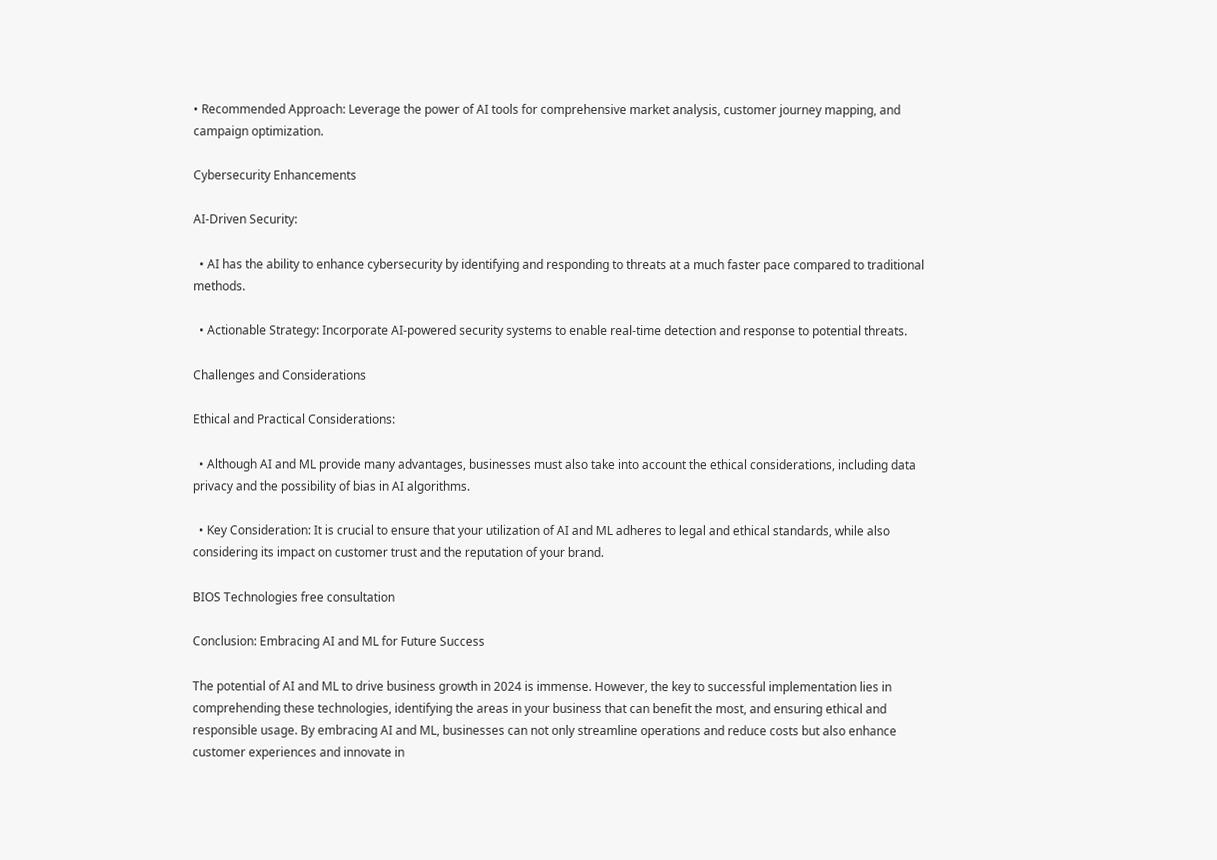• Recommended Approach: Leverage the power of AI tools for comprehensive market analysis, customer journey mapping, and campaign optimization.

Cybersecurity Enhancements

AI-Driven Security:

  • AI has the ability to enhance cybersecurity by identifying and responding to threats at a much faster pace compared to traditional methods.

  • Actionable Strategy: Incorporate AI-powered security systems to enable real-time detection and response to potential threats.

Challenges and Considerations

Ethical and Practical Considerations:

  • Although AI and ML provide many advantages, businesses must also take into account the ethical considerations, including data privacy and the possibility of bias in AI algorithms.

  • Key Consideration: It is crucial to ensure that your utilization of AI and ML adheres to legal and ethical standards, while also considering its impact on customer trust and the reputation of your brand.

BIOS Technologies free consultation

Conclusion: Embracing AI and ML for Future Success

The potential of AI and ML to drive business growth in 2024 is immense. However, the key to successful implementation lies in comprehending these technologies, identifying the areas in your business that can benefit the most, and ensuring ethical and responsible usage. By embracing AI and ML, businesses can not only streamline operations and reduce costs but also enhance customer experiences and innovate in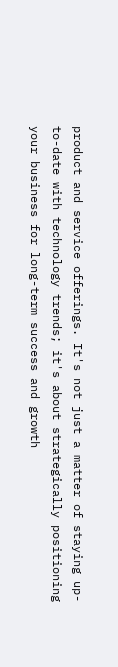product and service offerings. It's not just a matter of staying up-to-date with technology trends; it's about strategically positioning your business for long-term success and growth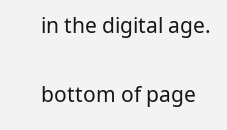in the digital age.


bottom of page